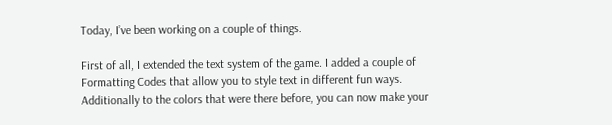Today, I’ve been working on a couple of things.

First of all, I extended the text system of the game. I added a couple of Formatting Codes that allow you to style text in different fun ways. Additionally to the colors that were there before, you can now make your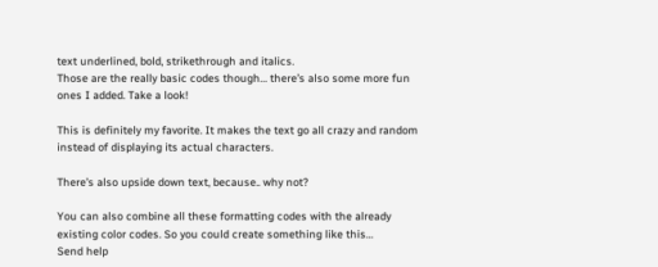text underlined, bold, strikethrough and italics.
Those are the really basic codes though… there’s also some more fun ones I added. Take a look!

This is definitely my favorite. It makes the text go all crazy and random instead of displaying its actual characters.

There’s also upside down text, because.. why not?

You can also combine all these formatting codes with the already existing color codes. So you could create something like this…
Send help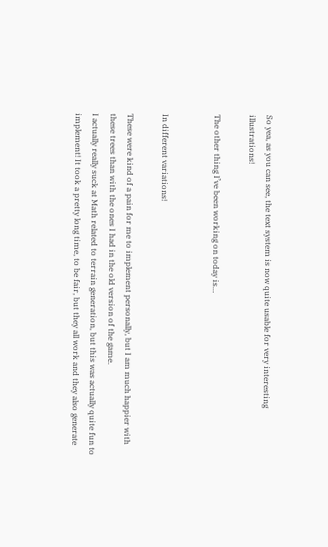So yea, as you can see, the text system is now quite usable for very interesting illustrations!

The other thing I’ve been working on today is…


In different variations!

These were kind of a pain for me to implement personally, but I am much happier with these trees than with the ones I had in the old version of the game.
I actually really suck at Math related to terrain generation, but this was actually quite fun to implement! It took a pretty long time, to be fair, but they all work and they also generate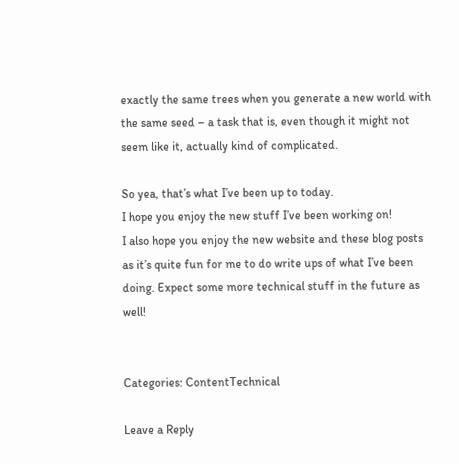exactly the same trees when you generate a new world with the same seed – a task that is, even though it might not seem like it, actually kind of complicated.

So yea, that’s what I’ve been up to today.
I hope you enjoy the new stuff I’ve been working on!
I also hope you enjoy the new website and these blog posts as it’s quite fun for me to do write ups of what I’ve been doing. Expect some more technical stuff in the future as well!


Categories: ContentTechnical

Leave a Reply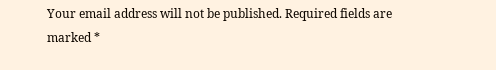Your email address will not be published. Required fields are marked *